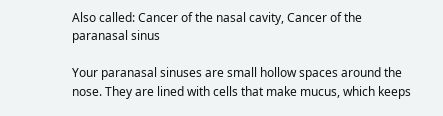Also called: Cancer of the nasal cavity, Cancer of the paranasal sinus

Your paranasal sinuses are small hollow spaces around the nose. They are lined with cells that make mucus, which keeps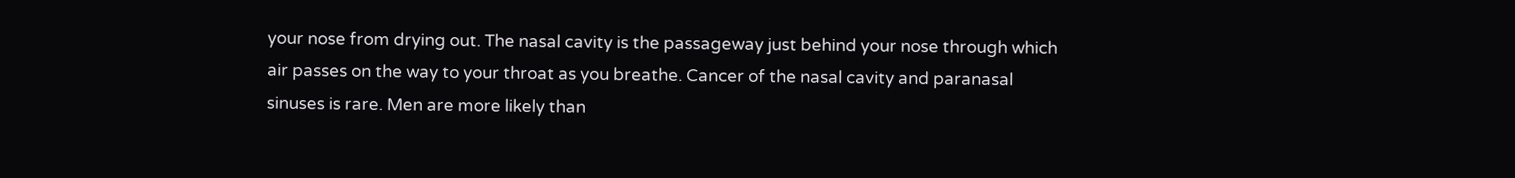your nose from drying out. The nasal cavity is the passageway just behind your nose through which air passes on the way to your throat as you breathe. Cancer of the nasal cavity and paranasal sinuses is rare. Men are more likely than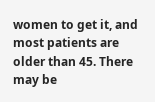women to get it, and most patients are older than 45. There may be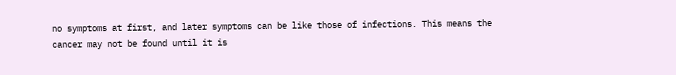no symptoms at first, and later symptoms can be like those of infections. This means the cancer may not be found until it is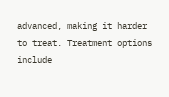advanced, making it harder to treat. Treatment options include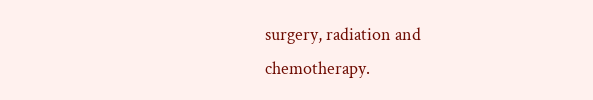surgery, radiation and chemotherapy.